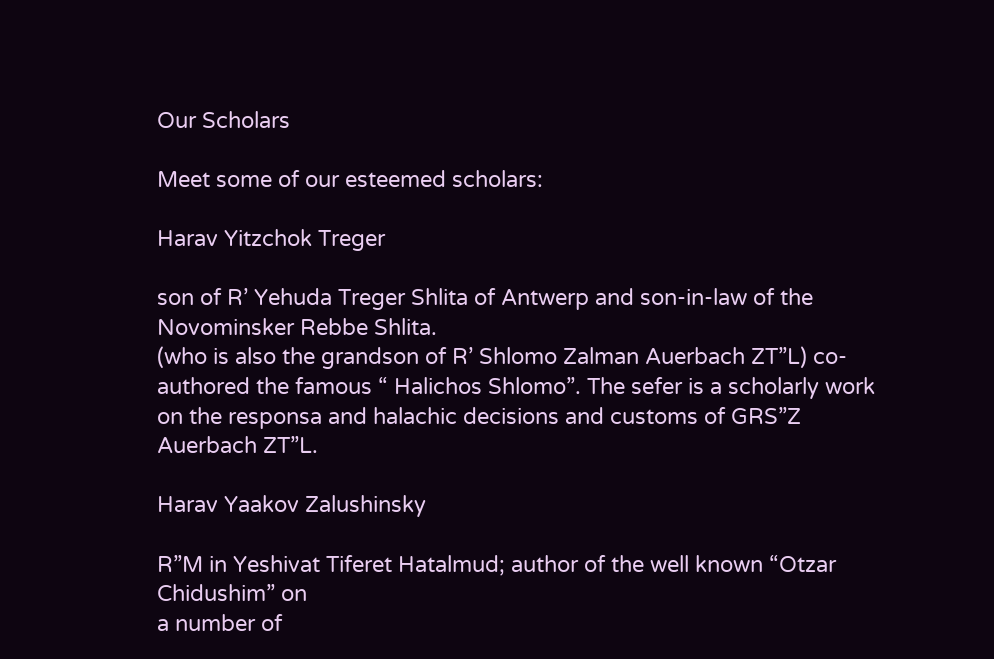Our Scholars

Meet some of our esteemed scholars:

Harav Yitzchok Treger

son of R’ Yehuda Treger Shlita of Antwerp and son-in-law of the Novominsker Rebbe Shlita.
(who is also the grandson of R’ Shlomo Zalman Auerbach ZT”L) co-authored the famous “ Halichos Shlomo”. The sefer is a scholarly work on the responsa and halachic decisions and customs of GRS”Z Auerbach ZT”L.

Harav Yaakov Zalushinsky

R”M in Yeshivat Tiferet Hatalmud; author of the well known “Otzar Chidushim” on
a number of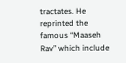tractates. He reprinted the famous “Maaseh Rav” which include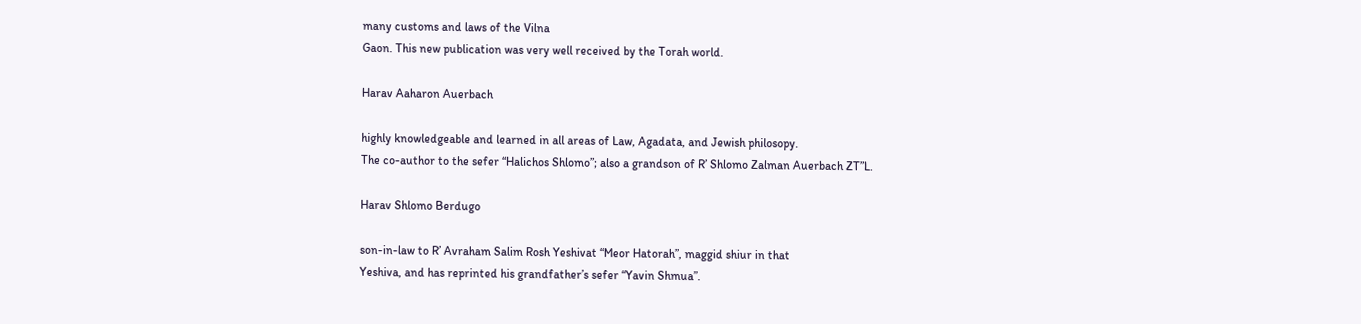many customs and laws of the Vilna
Gaon. This new publication was very well received by the Torah world.

Harav Aaharon Auerbach

highly knowledgeable and learned in all areas of Law, Agadata, and Jewish philosopy.
The co-author to the sefer “Halichos Shlomo”; also a grandson of R’ Shlomo Zalman Auerbach ZT”L.

Harav Shlomo Berdugo

son-in-law to R’ Avraham Salim Rosh Yeshivat “Meor Hatorah”, maggid shiur in that
Yeshiva, and has reprinted his grandfather’s sefer “Yavin Shmua”.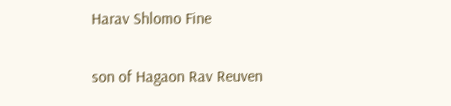Harav Shlomo Fine

son of Hagaon Rav Reuven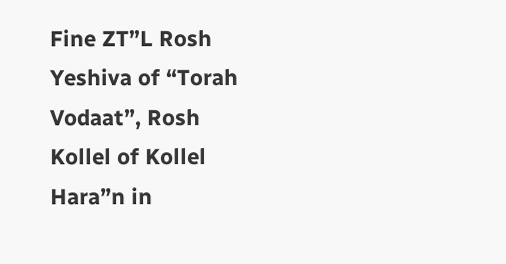Fine ZT”L Rosh Yeshiva of “Torah Vodaat”, Rosh Kollel of Kollel
Hara”n in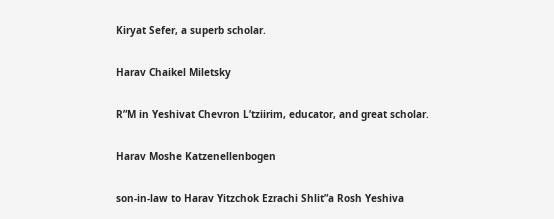Kiryat Sefer, a superb scholar.

Harav Chaikel Miletsky

R”M in Yeshivat Chevron L’tziirim, educator, and great scholar.

Harav Moshe Katzenellenbogen

son-in-law to Harav Yitzchok Ezrachi Shlit”a Rosh Yeshiva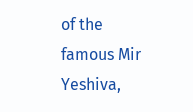of the famous Mir Yeshiva,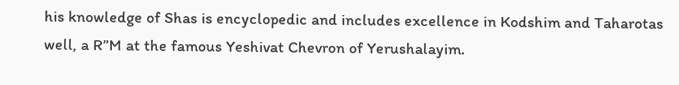his knowledge of Shas is encyclopedic and includes excellence in Kodshim and Taharotas well, a R”M at the famous Yeshivat Chevron of Yerushalayim.